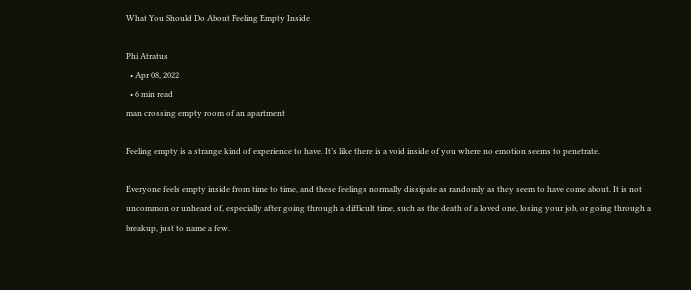What You Should Do About Feeling Empty Inside

Phi Atratus
  • Apr 08, 2022
  • 6 min read
man crossing empty room of an apartment

Feeling empty is a strange kind of experience to have. It’s like there is a void inside of you where no emotion seems to penetrate.

Everyone feels empty inside from time to time, and these feelings normally dissipate as randomly as they seem to have come about. It is not uncommon or unheard of, especially after going through a difficult time, such as the death of a loved one, losing your job, or going through a breakup, just to name a few.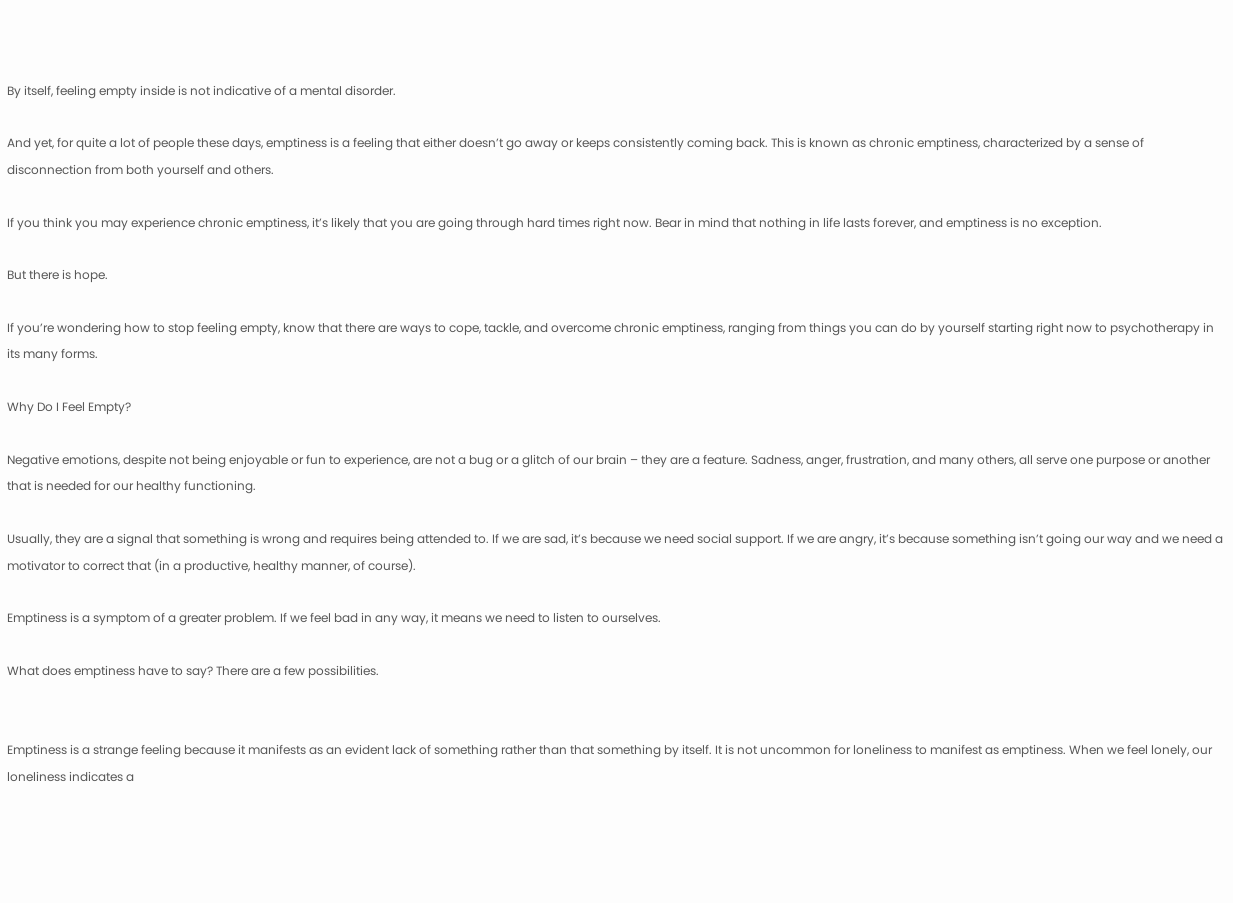By itself, feeling empty inside is not indicative of a mental disorder.

And yet, for quite a lot of people these days, emptiness is a feeling that either doesn’t go away or keeps consistently coming back. This is known as chronic emptiness, characterized by a sense of disconnection from both yourself and others.

If you think you may experience chronic emptiness, it’s likely that you are going through hard times right now. Bear in mind that nothing in life lasts forever, and emptiness is no exception.

But there is hope.

If you’re wondering how to stop feeling empty, know that there are ways to cope, tackle, and overcome chronic emptiness, ranging from things you can do by yourself starting right now to psychotherapy in its many forms.

Why Do I Feel Empty?

Negative emotions, despite not being enjoyable or fun to experience, are not a bug or a glitch of our brain – they are a feature. Sadness, anger, frustration, and many others, all serve one purpose or another that is needed for our healthy functioning.

Usually, they are a signal that something is wrong and requires being attended to. If we are sad, it’s because we need social support. If we are angry, it’s because something isn’t going our way and we need a motivator to correct that (in a productive, healthy manner, of course).

Emptiness is a symptom of a greater problem. If we feel bad in any way, it means we need to listen to ourselves.

What does emptiness have to say? There are a few possibilities.


Emptiness is a strange feeling because it manifests as an evident lack of something rather than that something by itself. It is not uncommon for loneliness to manifest as emptiness. When we feel lonely, our loneliness indicates a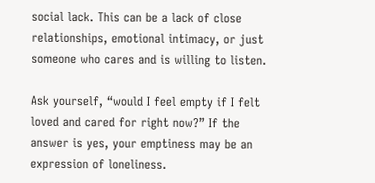social lack. This can be a lack of close relationships, emotional intimacy, or just someone who cares and is willing to listen.

Ask yourself, “would I feel empty if I felt loved and cared for right now?” If the answer is yes, your emptiness may be an expression of loneliness.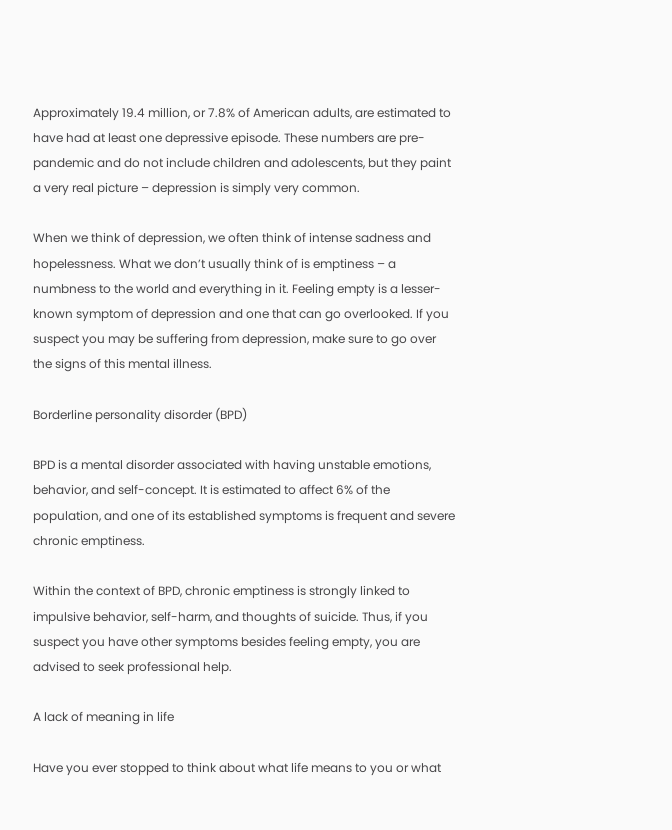Approximately 19.4 million, or 7.8% of American adults, are estimated to have had at least one depressive episode. These numbers are pre-pandemic and do not include children and adolescents, but they paint a very real picture – depression is simply very common.

When we think of depression, we often think of intense sadness and hopelessness. What we don’t usually think of is emptiness – a numbness to the world and everything in it. Feeling empty is a lesser-known symptom of depression and one that can go overlooked. If you suspect you may be suffering from depression, make sure to go over the signs of this mental illness.

Borderline personality disorder (BPD)

BPD is a mental disorder associated with having unstable emotions, behavior, and self-concept. It is estimated to affect 6% of the population, and one of its established symptoms is frequent and severe chronic emptiness.

Within the context of BPD, chronic emptiness is strongly linked to impulsive behavior, self-harm, and thoughts of suicide. Thus, if you suspect you have other symptoms besides feeling empty, you are advised to seek professional help.

A lack of meaning in life

Have you ever stopped to think about what life means to you or what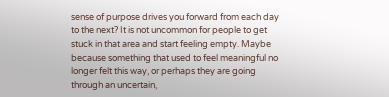sense of purpose drives you forward from each day to the next? It is not uncommon for people to get stuck in that area and start feeling empty. Maybe because something that used to feel meaningful no longer felt this way, or perhaps they are going through an uncertain,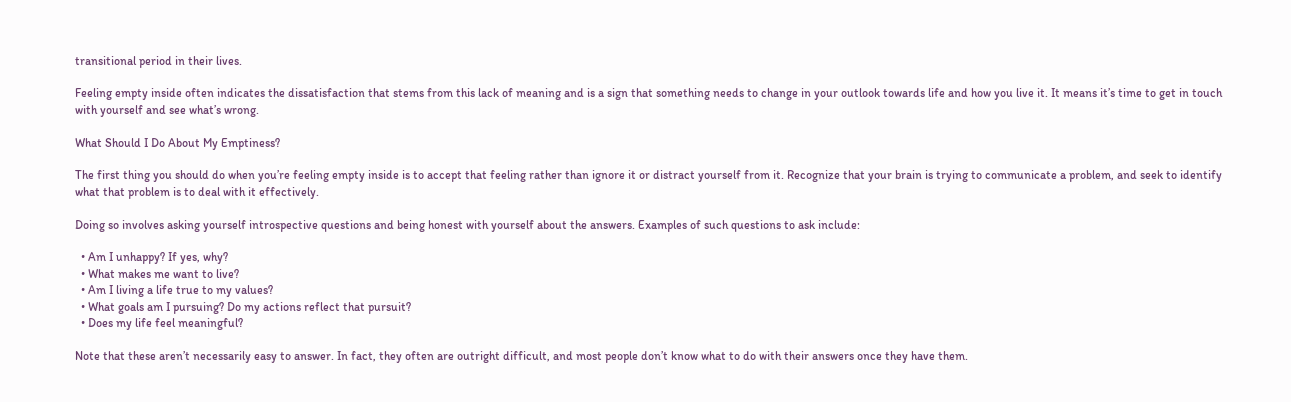transitional period in their lives.

Feeling empty inside often indicates the dissatisfaction that stems from this lack of meaning and is a sign that something needs to change in your outlook towards life and how you live it. It means it’s time to get in touch with yourself and see what’s wrong.

What Should I Do About My Emptiness?

The first thing you should do when you’re feeling empty inside is to accept that feeling rather than ignore it or distract yourself from it. Recognize that your brain is trying to communicate a problem, and seek to identify what that problem is to deal with it effectively.

Doing so involves asking yourself introspective questions and being honest with yourself about the answers. Examples of such questions to ask include:

  • Am I unhappy? If yes, why?
  • What makes me want to live?
  • Am I living a life true to my values?
  • What goals am I pursuing? Do my actions reflect that pursuit?
  • Does my life feel meaningful?

Note that these aren’t necessarily easy to answer. In fact, they often are outright difficult, and most people don’t know what to do with their answers once they have them.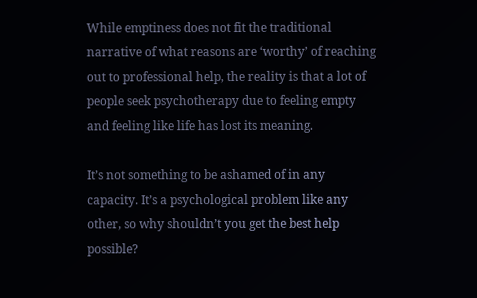While emptiness does not fit the traditional narrative of what reasons are ‘worthy’ of reaching out to professional help, the reality is that a lot of people seek psychotherapy due to feeling empty and feeling like life has lost its meaning.

It’s not something to be ashamed of in any capacity. It’s a psychological problem like any other, so why shouldn’t you get the best help possible?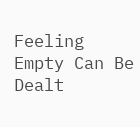Feeling Empty Can Be Dealt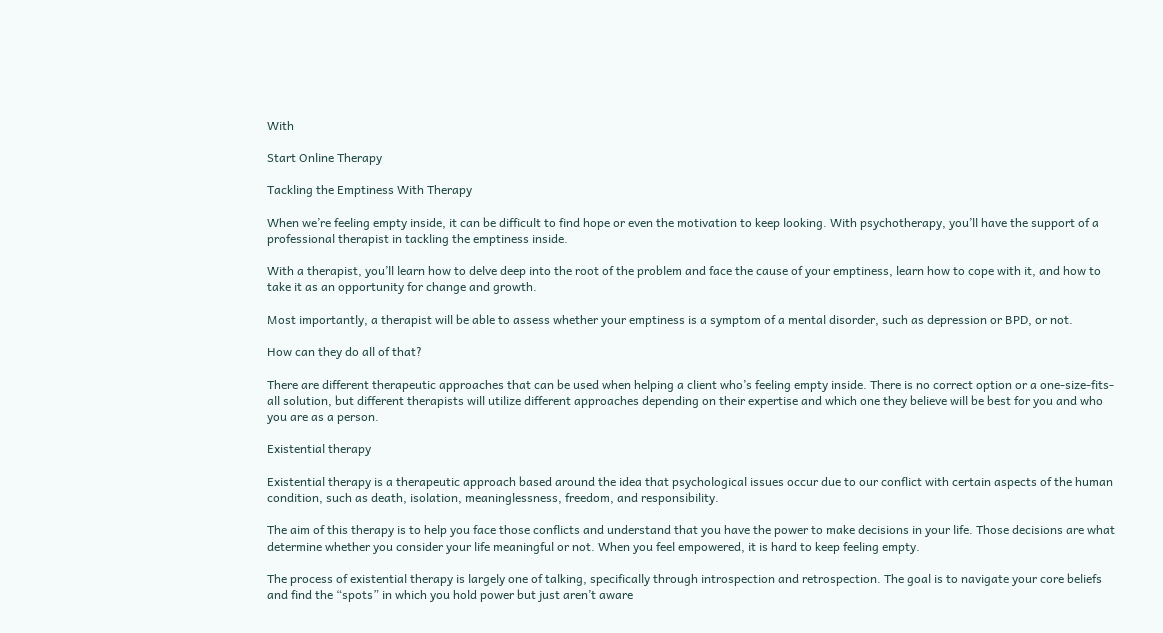With

Start Online Therapy

Tackling the Emptiness With Therapy

When we’re feeling empty inside, it can be difficult to find hope or even the motivation to keep looking. With psychotherapy, you’ll have the support of a professional therapist in tackling the emptiness inside.

With a therapist, you’ll learn how to delve deep into the root of the problem and face the cause of your emptiness, learn how to cope with it, and how to take it as an opportunity for change and growth.

Most importantly, a therapist will be able to assess whether your emptiness is a symptom of a mental disorder, such as depression or BPD, or not.

How can they do all of that?

There are different therapeutic approaches that can be used when helping a client who’s feeling empty inside. There is no correct option or a one-size-fits-all solution, but different therapists will utilize different approaches depending on their expertise and which one they believe will be best for you and who you are as a person.

Existential therapy

Existential therapy is a therapeutic approach based around the idea that psychological issues occur due to our conflict with certain aspects of the human condition, such as death, isolation, meaninglessness, freedom, and responsibility.

The aim of this therapy is to help you face those conflicts and understand that you have the power to make decisions in your life. Those decisions are what determine whether you consider your life meaningful or not. When you feel empowered, it is hard to keep feeling empty.

The process of existential therapy is largely one of talking, specifically through introspection and retrospection. The goal is to navigate your core beliefs and find the “spots” in which you hold power but just aren’t aware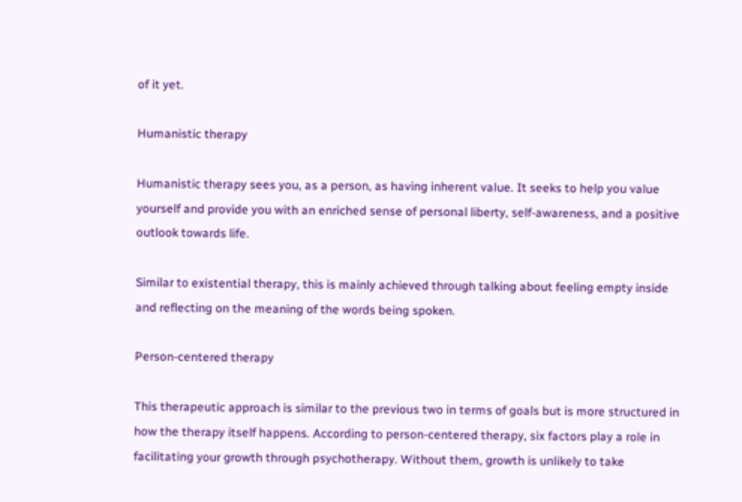of it yet.

Humanistic therapy

Humanistic therapy sees you, as a person, as having inherent value. It seeks to help you value yourself and provide you with an enriched sense of personal liberty, self-awareness, and a positive outlook towards life.

Similar to existential therapy, this is mainly achieved through talking about feeling empty inside and reflecting on the meaning of the words being spoken.

Person-centered therapy

This therapeutic approach is similar to the previous two in terms of goals but is more structured in how the therapy itself happens. According to person-centered therapy, six factors play a role in facilitating your growth through psychotherapy. Without them, growth is unlikely to take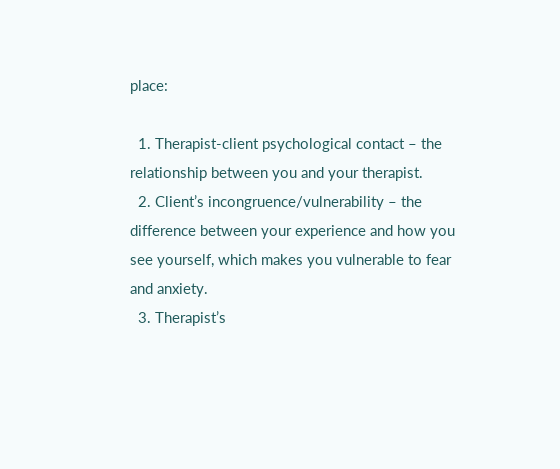place:

  1. Therapist-client psychological contact – the relationship between you and your therapist.
  2. Client’s incongruence/vulnerability – the difference between your experience and how you see yourself, which makes you vulnerable to fear and anxiety.
  3. Therapist’s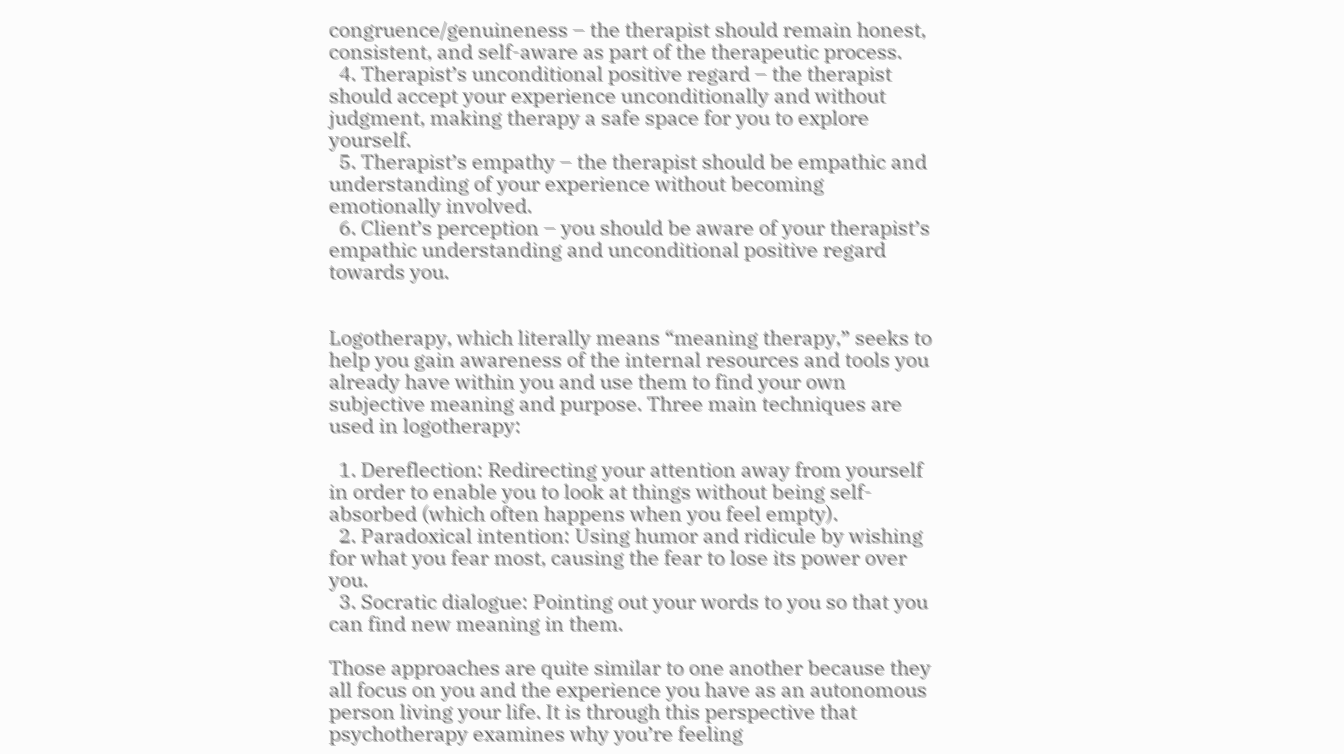congruence/genuineness – the therapist should remain honest, consistent, and self-aware as part of the therapeutic process.
  4. Therapist’s unconditional positive regard – the therapist should accept your experience unconditionally and without judgment, making therapy a safe space for you to explore yourself.
  5. Therapist’s empathy – the therapist should be empathic and understanding of your experience without becoming emotionally involved.
  6. Client’s perception – you should be aware of your therapist’s empathic understanding and unconditional positive regard towards you.


Logotherapy, which literally means “meaning therapy,” seeks to help you gain awareness of the internal resources and tools you already have within you and use them to find your own subjective meaning and purpose. Three main techniques are used in logotherapy:

  1. Dereflection: Redirecting your attention away from yourself in order to enable you to look at things without being self-absorbed (which often happens when you feel empty).
  2. Paradoxical intention: Using humor and ridicule by wishing for what you fear most, causing the fear to lose its power over you.
  3. Socratic dialogue: Pointing out your words to you so that you can find new meaning in them.

Those approaches are quite similar to one another because they all focus on you and the experience you have as an autonomous person living your life. It is through this perspective that psychotherapy examines why you’re feeling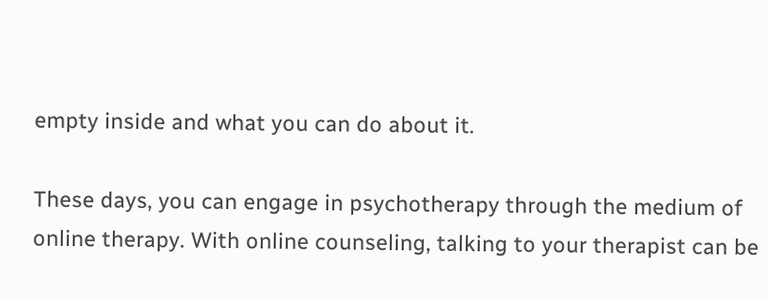empty inside and what you can do about it.

These days, you can engage in psychotherapy through the medium of online therapy. With online counseling, talking to your therapist can be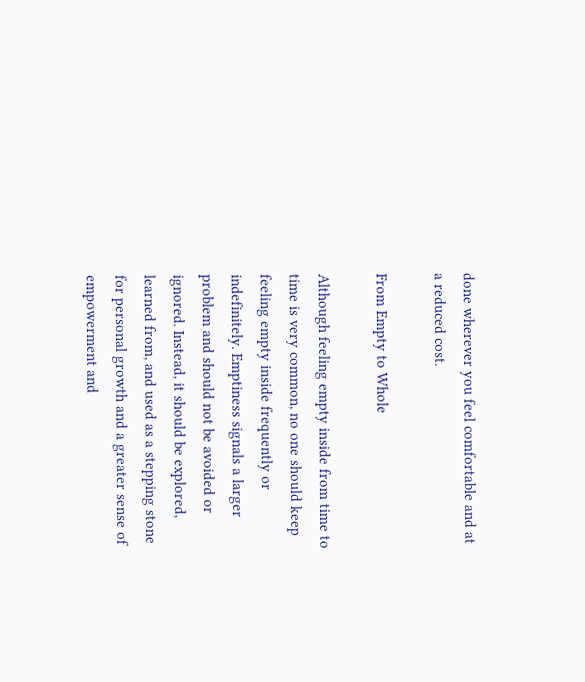done wherever you feel comfortable and at a reduced cost.

From Empty to Whole

Although feeling empty inside from time to time is very common, no one should keep feeling empty inside frequently or indefinitely. Emptiness signals a larger problem and should not be avoided or ignored. Instead, it should be explored, learned from, and used as a stepping stone for personal growth and a greater sense of empowerment and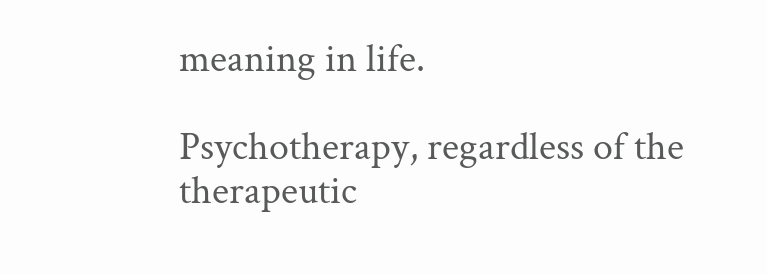meaning in life.

Psychotherapy, regardless of the therapeutic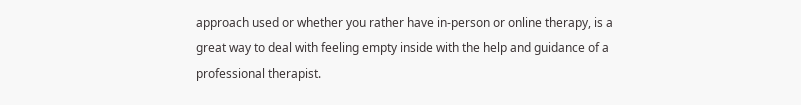approach used or whether you rather have in-person or online therapy, is a great way to deal with feeling empty inside with the help and guidance of a professional therapist.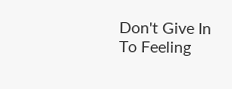Don't Give In To Feeling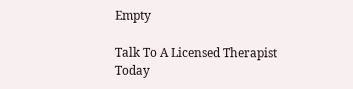Empty

Talk To A Licensed Therapist Today